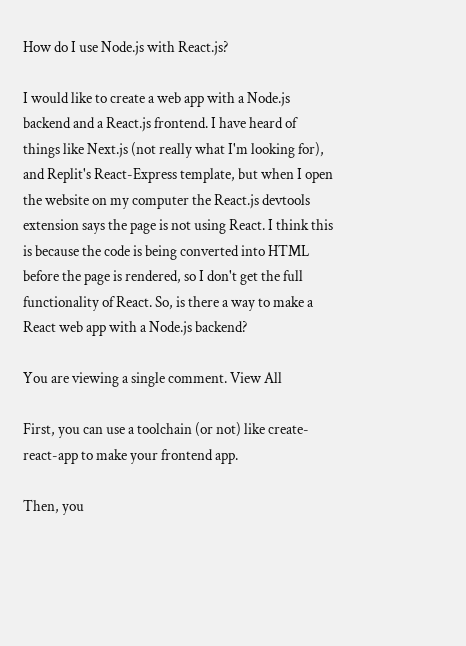How do I use Node.js with React.js?

I would like to create a web app with a Node.js backend and a React.js frontend. I have heard of things like Next.js (not really what I'm looking for), and Replit's React-Express template, but when I open the website on my computer the React.js devtools extension says the page is not using React. I think this is because the code is being converted into HTML before the page is rendered, so I don't get the full functionality of React. So, is there a way to make a React web app with a Node.js backend?

You are viewing a single comment. View All

First, you can use a toolchain (or not) like create-react-app to make your frontend app.

Then, you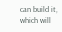can build it, which will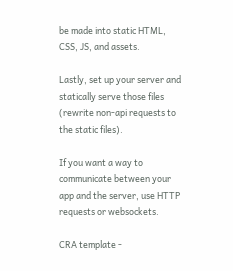be made into static HTML, CSS, JS, and assets.

Lastly, set up your server and statically serve those files (rewrite non-api requests to the static files).

If you want a way to communicate between your app and the server, use HTTP requests or websockets.

CRA template -